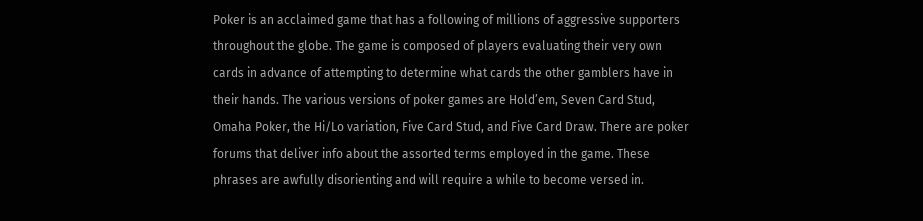Poker is an acclaimed game that has a following of millions of aggressive supporters throughout the globe. The game is composed of players evaluating their very own cards in advance of attempting to determine what cards the other gamblers have in their hands. The various versions of poker games are Hold’em, Seven Card Stud, Omaha Poker, the Hi/Lo variation, Five Card Stud, and Five Card Draw. There are poker forums that deliver info about the assorted terms employed in the game. These phrases are awfully disorienting and will require a while to become versed in.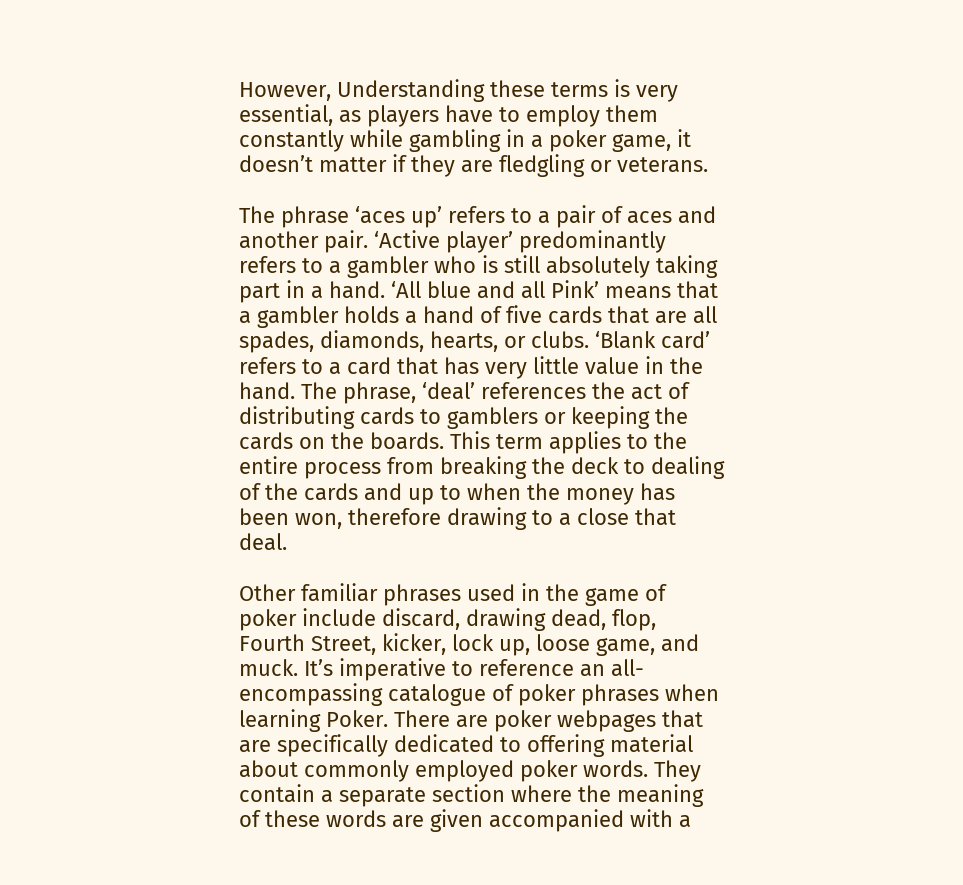However, Understanding these terms is very essential, as players have to employ them constantly while gambling in a poker game, it doesn’t matter if they are fledgling or veterans.

The phrase ‘aces up’ refers to a pair of aces and another pair. ‘Active player’ predominantly refers to a gambler who is still absolutely taking part in a hand. ‘All blue and all Pink’ means that a gambler holds a hand of five cards that are all spades, diamonds, hearts, or clubs. ‘Blank card’ refers to a card that has very little value in the hand. The phrase, ‘deal’ references the act of distributing cards to gamblers or keeping the cards on the boards. This term applies to the entire process from breaking the deck to dealing of the cards and up to when the money has been won, therefore drawing to a close that deal.

Other familiar phrases used in the game of poker include discard, drawing dead, flop, Fourth Street, kicker, lock up, loose game, and muck. It’s imperative to reference an all-encompassing catalogue of poker phrases when learning Poker. There are poker webpages that are specifically dedicated to offering material about commonly employed poker words. They contain a separate section where the meaning of these words are given accompanied with a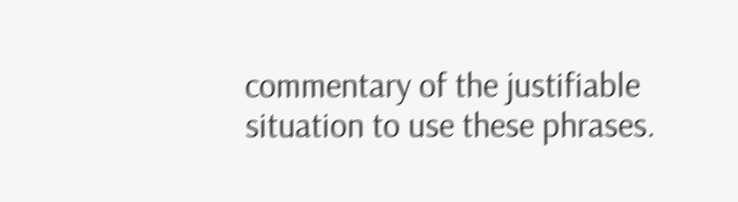commentary of the justifiable situation to use these phrases.